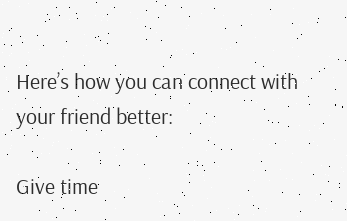Here’s how you can connect with your friend better:

Give time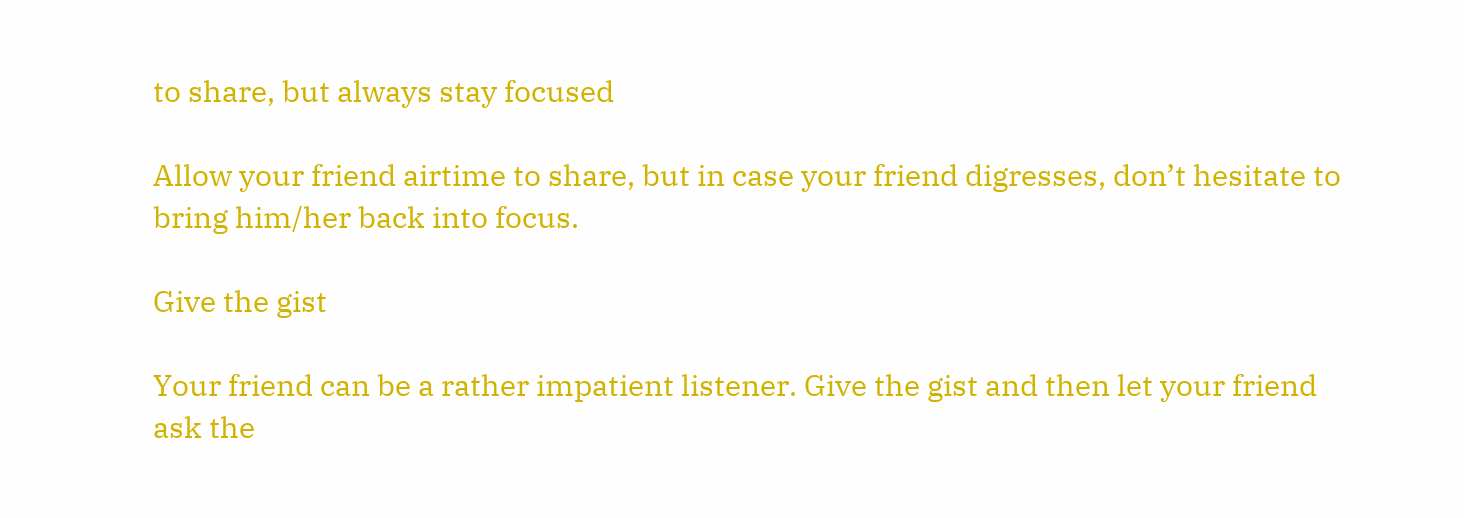to share, but always stay focused

Allow your friend airtime to share, but in case your friend digresses, don’t hesitate to bring him/her back into focus.

Give the gist

Your friend can be a rather impatient listener. Give the gist and then let your friend ask the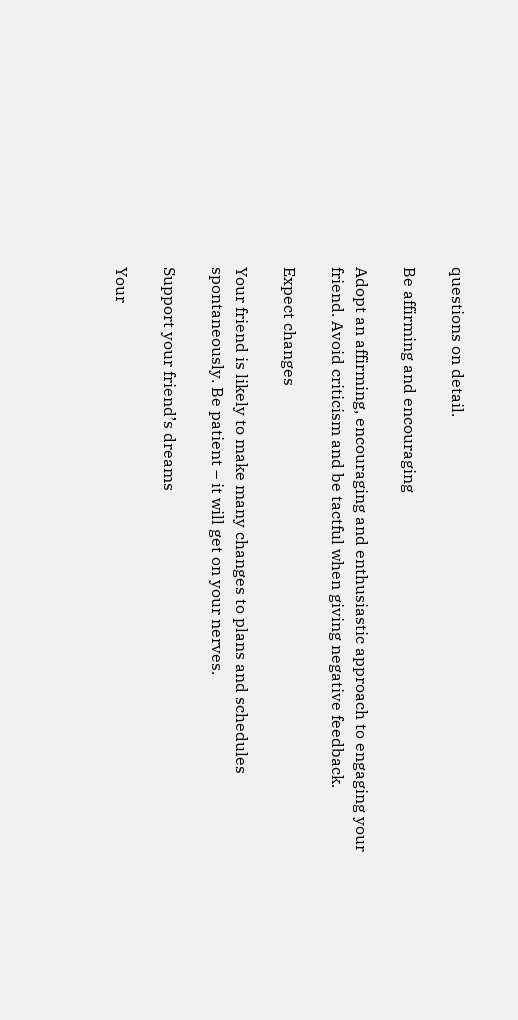questions on detail.

Be affirming and encouraging

Adopt an affirming, encouraging and enthusiastic approach to engaging your friend. Avoid criticism and be tactful when giving negative feedback.

Expect changes

Your friend is likely to make many changes to plans and schedules spontaneously. Be patient – it will get on your nerves.

Support your friend’s dreams

Your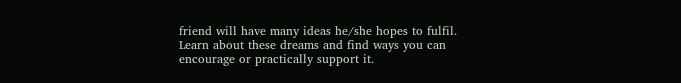friend will have many ideas he/she hopes to fulfil. Learn about these dreams and find ways you can encourage or practically support it.